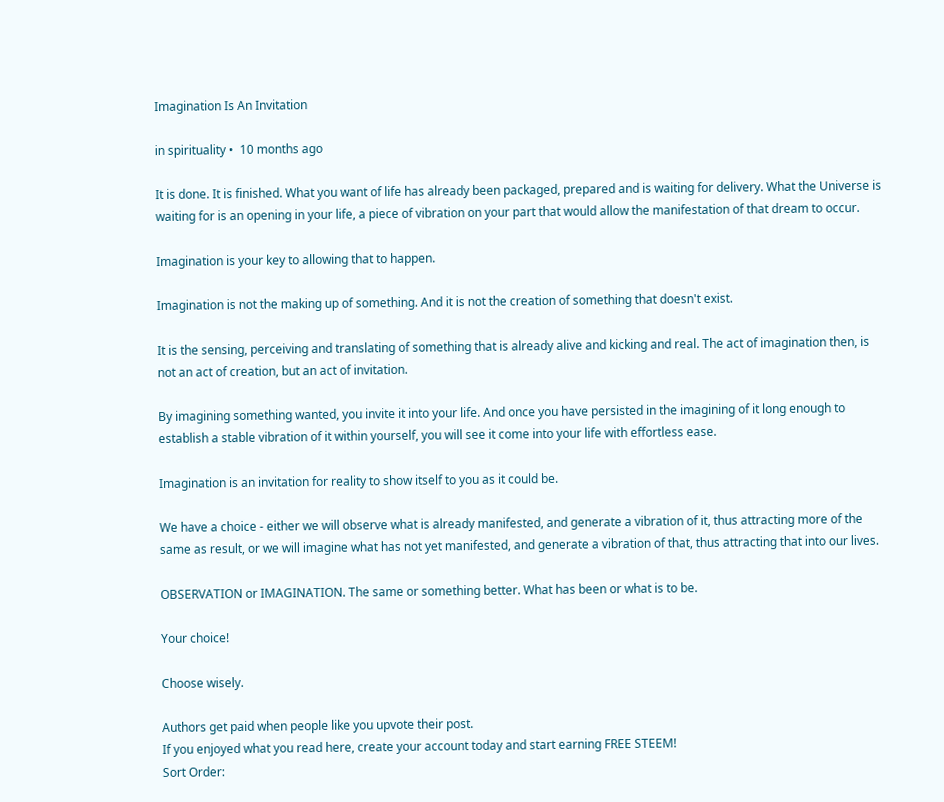Imagination Is An Invitation

in spirituality •  10 months ago

It is done. It is finished. What you want of life has already been packaged, prepared and is waiting for delivery. What the Universe is waiting for is an opening in your life, a piece of vibration on your part that would allow the manifestation of that dream to occur.

Imagination is your key to allowing that to happen.

Imagination is not the making up of something. And it is not the creation of something that doesn't exist.

It is the sensing, perceiving and translating of something that is already alive and kicking and real. The act of imagination then, is not an act of creation, but an act of invitation.

By imagining something wanted, you invite it into your life. And once you have persisted in the imagining of it long enough to establish a stable vibration of it within yourself, you will see it come into your life with effortless ease.

Imagination is an invitation for reality to show itself to you as it could be.

We have a choice - either we will observe what is already manifested, and generate a vibration of it, thus attracting more of the same as result, or we will imagine what has not yet manifested, and generate a vibration of that, thus attracting that into our lives.

OBSERVATION or IMAGINATION. The same or something better. What has been or what is to be.

Your choice!

Choose wisely.

Authors get paid when people like you upvote their post.
If you enjoyed what you read here, create your account today and start earning FREE STEEM!
Sort Order: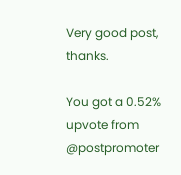Very good post, thanks.

You got a 0.52% upvote from @postpromoter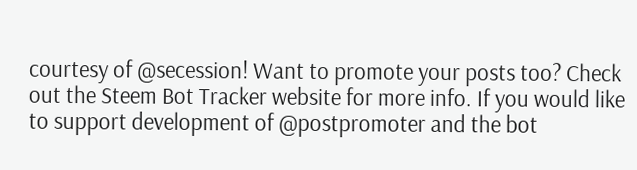courtesy of @secession! Want to promote your posts too? Check out the Steem Bot Tracker website for more info. If you would like to support development of @postpromoter and the bot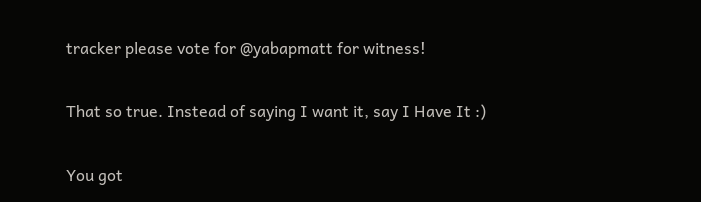tracker please vote for @yabapmatt for witness!

That so true. Instead of saying I want it, say I Have It :)

You got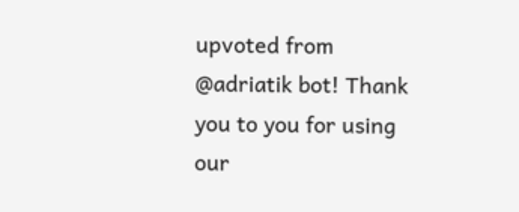upvoted from @adriatik bot! Thank you to you for using our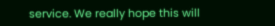service. We really hope this will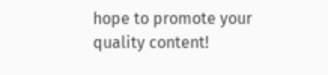hope to promote your quality content!